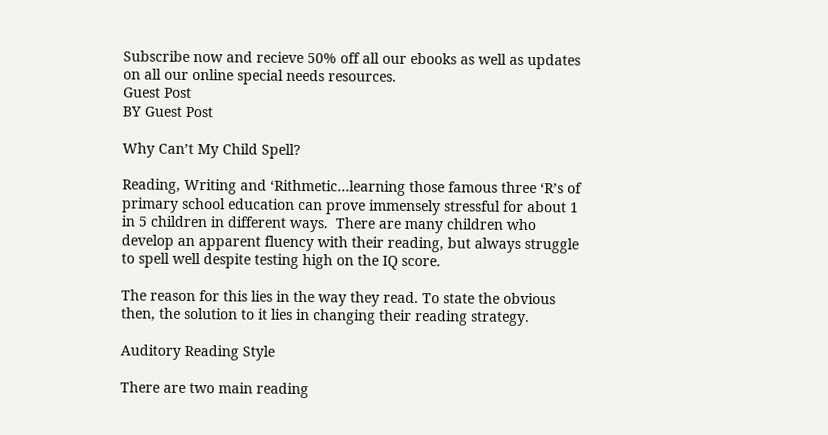Subscribe now and recieve 50% off all our ebooks as well as updates on all our online special needs resources.
Guest Post
BY Guest Post

Why Can’t My Child Spell?

Reading, Writing and ‘Rithmetic…learning those famous three ‘R’s of primary school education can prove immensely stressful for about 1 in 5 children in different ways.  There are many children who develop an apparent fluency with their reading, but always struggle to spell well despite testing high on the IQ score.

The reason for this lies in the way they read. To state the obvious then, the solution to it lies in changing their reading strategy.

Auditory Reading Style

There are two main reading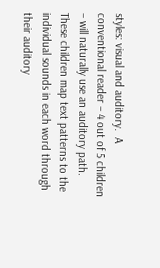styles: visual and auditory.  A conventional reader – 4 out of 5 children – will naturally use an auditory path.  These children map text patterns to the individual sounds in each word through their auditory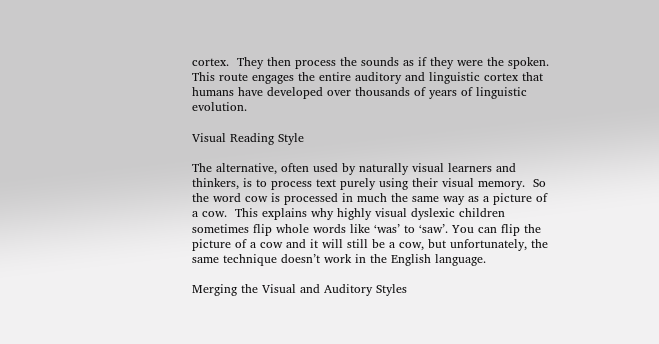cortex.  They then process the sounds as if they were the spoken.   This route engages the entire auditory and linguistic cortex that humans have developed over thousands of years of linguistic evolution.

Visual Reading Style

The alternative, often used by naturally visual learners and thinkers, is to process text purely using their visual memory.  So the word cow is processed in much the same way as a picture of a cow.  This explains why highly visual dyslexic children sometimes flip whole words like ‘was’ to ‘saw’. You can flip the picture of a cow and it will still be a cow, but unfortunately, the same technique doesn’t work in the English language.

Merging the Visual and Auditory Styles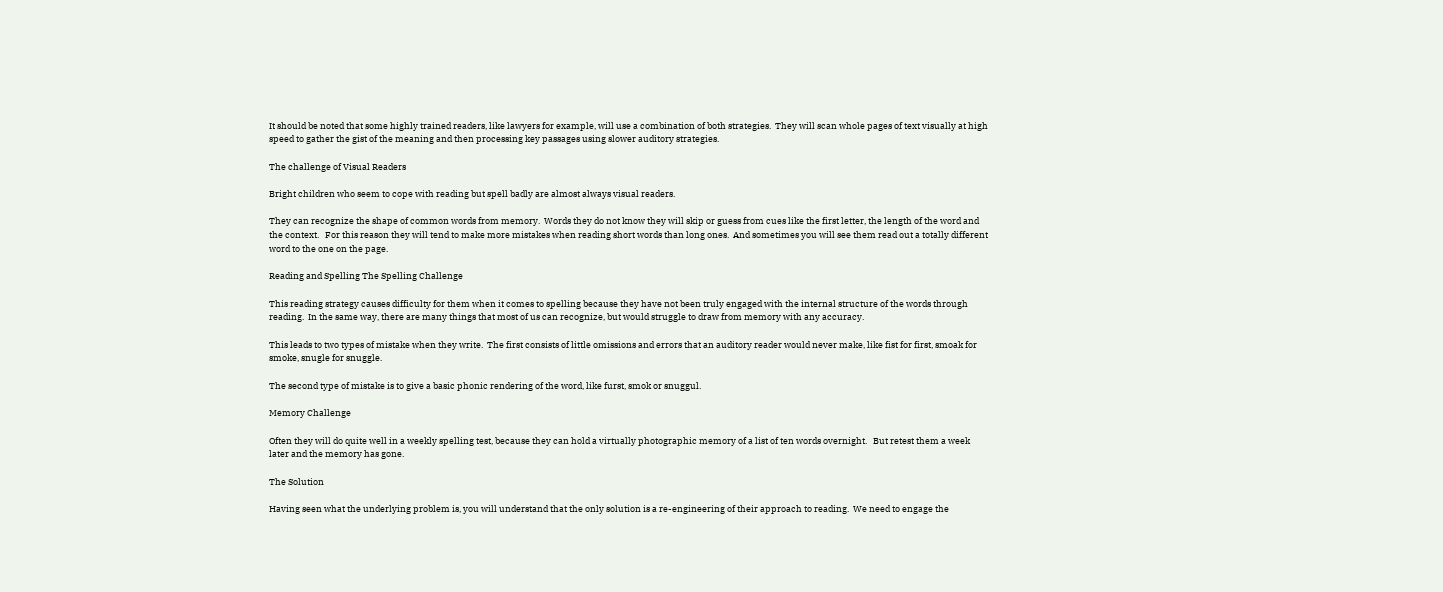It should be noted that some highly trained readers, like lawyers for example, will use a combination of both strategies.  They will scan whole pages of text visually at high speed to gather the gist of the meaning and then processing key passages using slower auditory strategies.

The challenge of Visual Readers

Bright children who seem to cope with reading but spell badly are almost always visual readers.

They can recognize the shape of common words from memory.  Words they do not know they will skip or guess from cues like the first letter, the length of the word and the context.   For this reason they will tend to make more mistakes when reading short words than long ones.  And sometimes you will see them read out a totally different word to the one on the page.

Reading and Spelling The Spelling Challenge

This reading strategy causes difficulty for them when it comes to spelling because they have not been truly engaged with the internal structure of the words through reading.  In the same way, there are many things that most of us can recognize, but would struggle to draw from memory with any accuracy.

This leads to two types of mistake when they write.  The first consists of little omissions and errors that an auditory reader would never make, like fist for first, smoak for smoke, snugle for snuggle.

The second type of mistake is to give a basic phonic rendering of the word, like furst, smok or snuggul.

Memory Challenge

Often they will do quite well in a weekly spelling test, because they can hold a virtually photographic memory of a list of ten words overnight.   But retest them a week later and the memory has gone.

The Solution

Having seen what the underlying problem is, you will understand that the only solution is a re-engineering of their approach to reading.  We need to engage the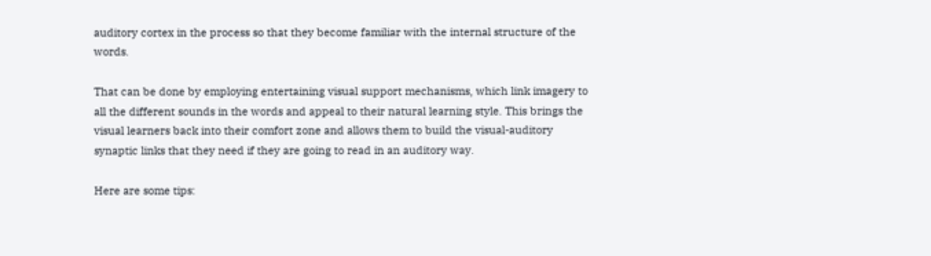auditory cortex in the process so that they become familiar with the internal structure of the words.

That can be done by employing entertaining visual support mechanisms, which link imagery to all the different sounds in the words and appeal to their natural learning style. This brings the visual learners back into their comfort zone and allows them to build the visual-auditory synaptic links that they need if they are going to read in an auditory way.

Here are some tips: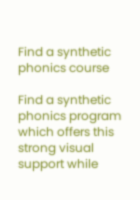Find a synthetic phonics course

Find a synthetic phonics program which offers this strong visual support while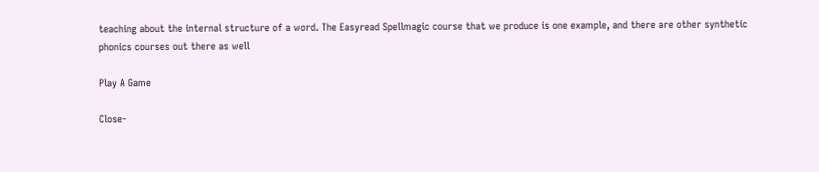teaching about the internal structure of a word. The Easyread Spellmagic course that we produce is one example, and there are other synthetic phonics courses out there as well

Play A Game

Close-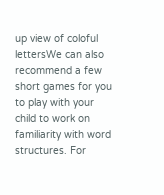up view of coloful lettersWe can also recommend a few short games for you to play with your child to work on familiarity with word structures. For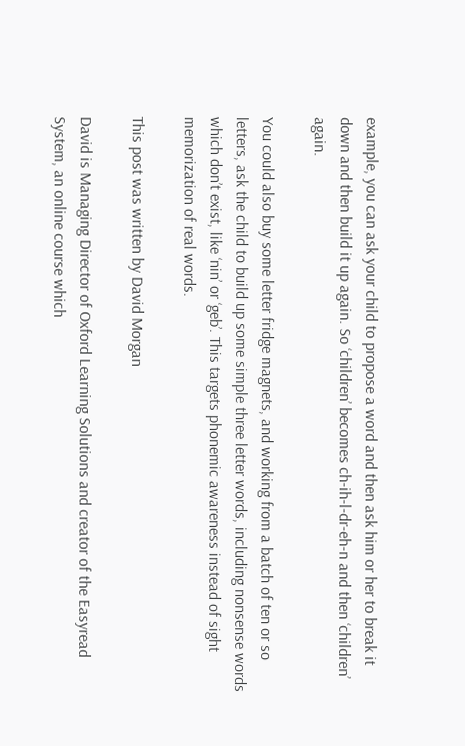example, you can ask your child to propose a word and then ask him or her to break it down and then build it up again. So ‘children’ becomes ch-ih-l-dr-eh-n and then ‘children’ again.

You could also buy some letter fridge magnets, and working from a batch of ten or so letters, ask the child to build up some simple three letter words, including nonsense words which don’t exist, like ‘nin’ or ‘geb’. This targets phonemic awareness instead of sight memorization of real words.

This post was written by David Morgan

David is Managing Director of Oxford Learning Solutions and creator of the Easyread System, an online course which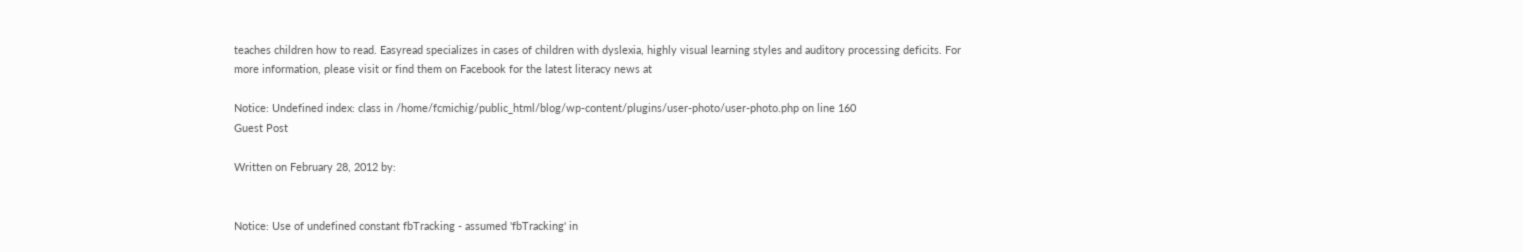teaches children how to read. Easyread specializes in cases of children with dyslexia, highly visual learning styles and auditory processing deficits. For more information, please visit or find them on Facebook for the latest literacy news at

Notice: Undefined index: class in /home/fcmichig/public_html/blog/wp-content/plugins/user-photo/user-photo.php on line 160
Guest Post

Written on February 28, 2012 by:


Notice: Use of undefined constant fbTracking - assumed 'fbTracking' in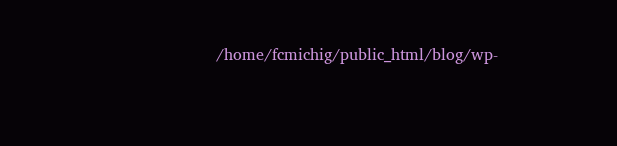/home/fcmichig/public_html/blog/wp-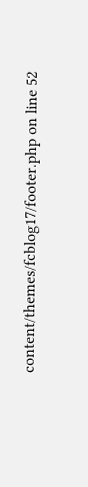content/themes/fcblog17/footer.php on line 52